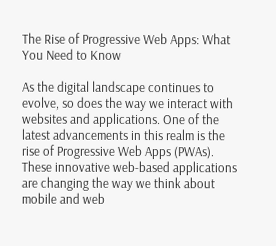The Rise of Progressive Web Apps: What You Need to Know

As the digital landscape continues to evolve, so does the way we interact with websites and applications. One of the latest advancements in this realm is the rise of Progressive Web Apps (PWAs). These innovative web-based applications are changing the way we think about mobile and web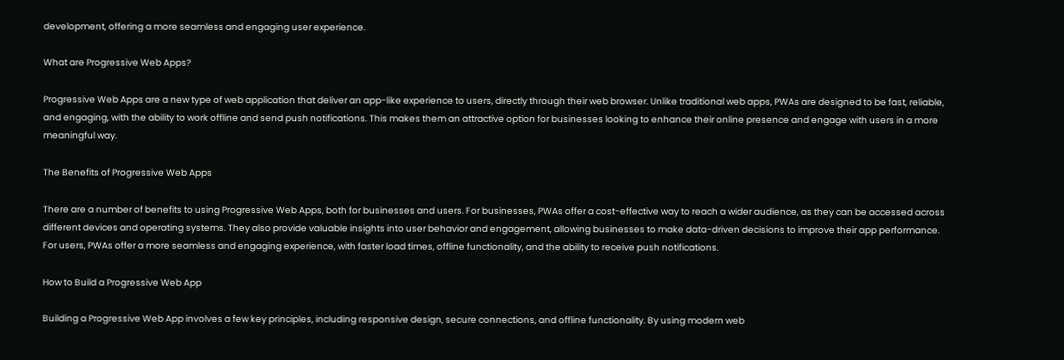development, offering a more seamless and engaging user experience.

What are Progressive Web Apps?

Progressive Web Apps are a new type of web application that deliver an app-like experience to users, directly through their web browser. Unlike traditional web apps, PWAs are designed to be fast, reliable, and engaging, with the ability to work offline and send push notifications. This makes them an attractive option for businesses looking to enhance their online presence and engage with users in a more meaningful way.

The Benefits of Progressive Web Apps

There are a number of benefits to using Progressive Web Apps, both for businesses and users. For businesses, PWAs offer a cost-effective way to reach a wider audience, as they can be accessed across different devices and operating systems. They also provide valuable insights into user behavior and engagement, allowing businesses to make data-driven decisions to improve their app performance. For users, PWAs offer a more seamless and engaging experience, with faster load times, offline functionality, and the ability to receive push notifications.

How to Build a Progressive Web App

Building a Progressive Web App involves a few key principles, including responsive design, secure connections, and offline functionality. By using modern web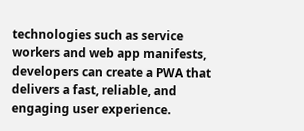technologies such as service workers and web app manifests, developers can create a PWA that delivers a fast, reliable, and engaging user experience.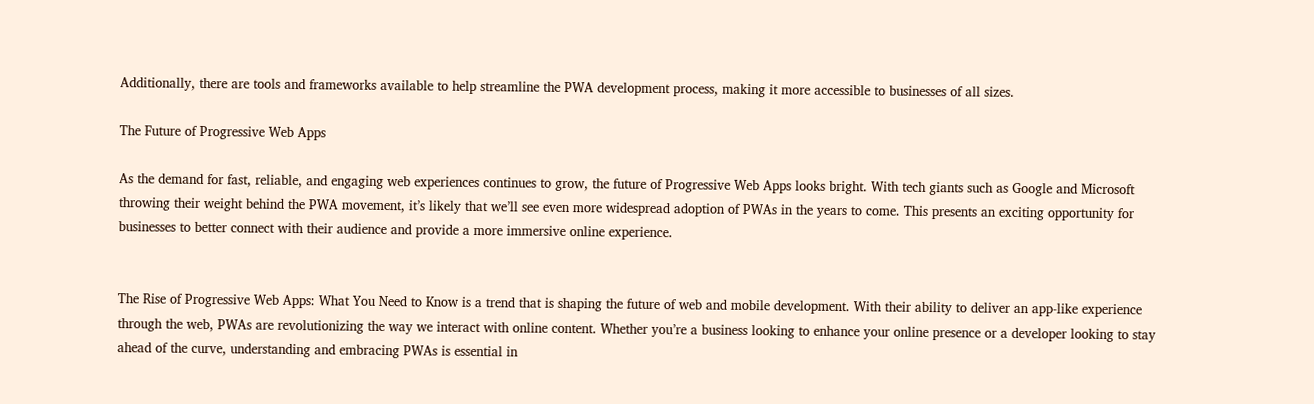Additionally, there are tools and frameworks available to help streamline the PWA development process, making it more accessible to businesses of all sizes.

The Future of Progressive Web Apps

As the demand for fast, reliable, and engaging web experiences continues to grow, the future of Progressive Web Apps looks bright. With tech giants such as Google and Microsoft throwing their weight behind the PWA movement, it’s likely that we’ll see even more widespread adoption of PWAs in the years to come. This presents an exciting opportunity for businesses to better connect with their audience and provide a more immersive online experience.


The Rise of Progressive Web Apps: What You Need to Know is a trend that is shaping the future of web and mobile development. With their ability to deliver an app-like experience through the web, PWAs are revolutionizing the way we interact with online content. Whether you’re a business looking to enhance your online presence or a developer looking to stay ahead of the curve, understanding and embracing PWAs is essential in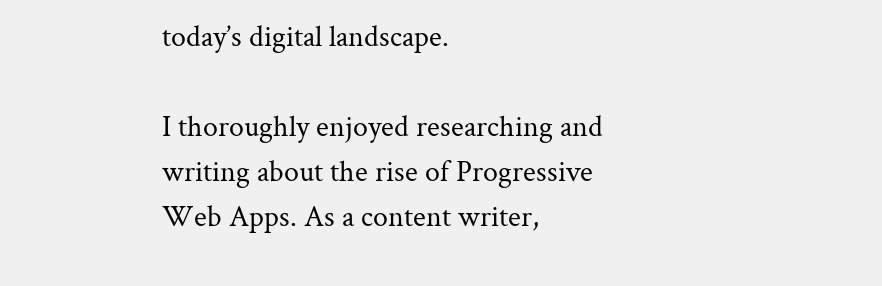today’s digital landscape.

I thoroughly enjoyed researching and writing about the rise of Progressive Web Apps. As a content writer,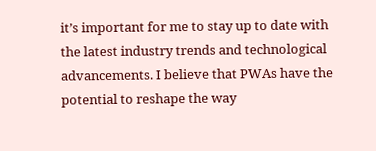it’s important for me to stay up to date with the latest industry trends and technological advancements. I believe that PWAs have the potential to reshape the way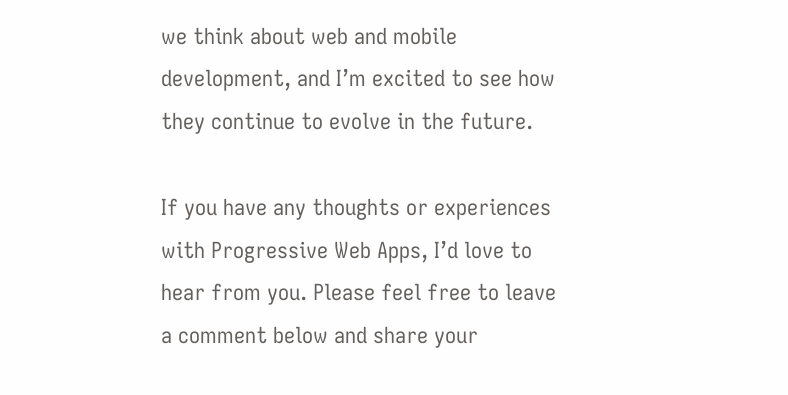we think about web and mobile development, and I’m excited to see how they continue to evolve in the future.

If you have any thoughts or experiences with Progressive Web Apps, I’d love to hear from you. Please feel free to leave a comment below and share your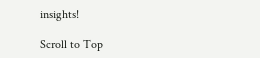insights!

Scroll to Top